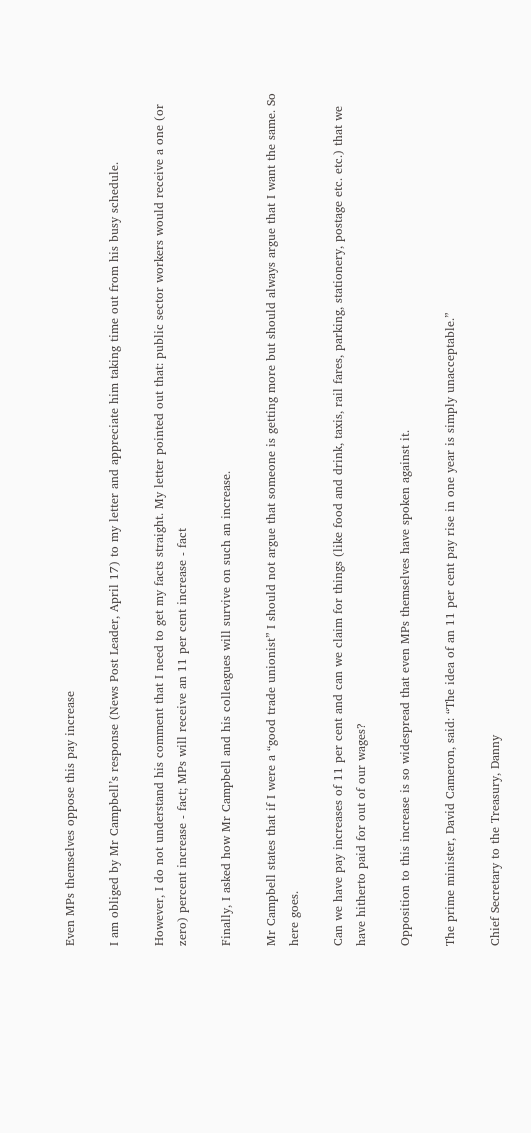Even MPs themselves oppose this pay increase

I am obliged by Mr Campbell’s response (News Post Leader, April 17) to my letter and appreciate him taking time out from his busy schedule.

However, I do not understand his comment that I need to get my facts straight. My letter pointed out that: public sector workers would receive a one (or zero) percent increase - fact; MPs will receive an 11 per cent increase - fact

Finally, I asked how Mr Campbell and his colleagues will survive on such an increase.

Mr Campbell states that if I were a “good trade unionist” I should not argue that someone is getting more but should always argue that I want the same. So here goes.

Can we have pay increases of 11 per cent and can we claim for things (like food and drink, taxis, rail fares, parking, stationery, postage etc. etc.) that we have hitherto paid for out of our wages?

Opposition to this increase is so widespread that even MPs themselves have spoken against it.

The prime minister, David Cameron, said: “The idea of an 11 per cent pay rise in one year is simply unacceptable.”

Chief Secretary to the Treasury, Danny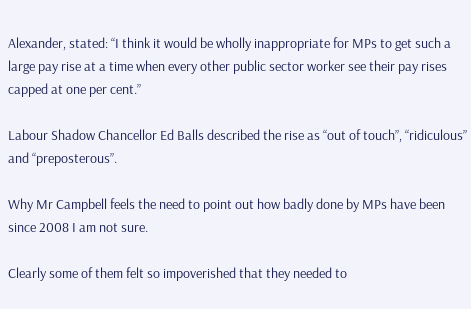Alexander, stated: “I think it would be wholly inappropriate for MPs to get such a large pay rise at a time when every other public sector worker see their pay rises capped at one per cent.”

Labour Shadow Chancellor Ed Balls described the rise as “out of touch”, “ridiculous” and “preposterous”.

Why Mr Campbell feels the need to point out how badly done by MPs have been since 2008 I am not sure.

Clearly some of them felt so impoverished that they needed to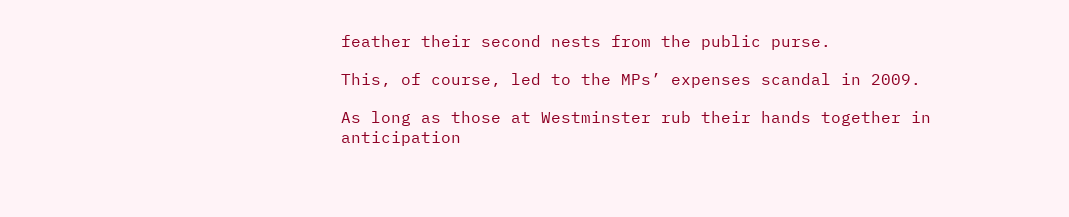feather their second nests from the public purse.

This, of course, led to the MPs’ expenses scandal in 2009.

As long as those at Westminster rub their hands together in anticipation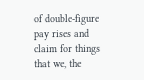of double-figure pay rises and claim for things that we, the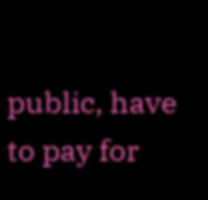public, have to pay for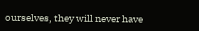ourselves, they will never have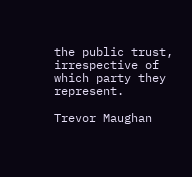the public trust, irrespective of which party they represent.

Trevor Maughan